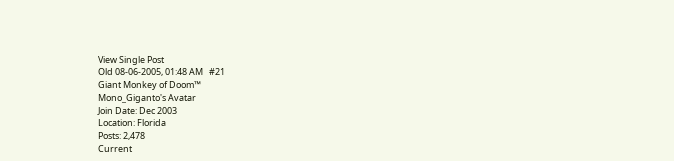View Single Post
Old 08-06-2005, 01:48 AM   #21
Giant Monkey of Doom™
Mono_Giganto's Avatar
Join Date: Dec 2003
Location: Florida
Posts: 2,478
Current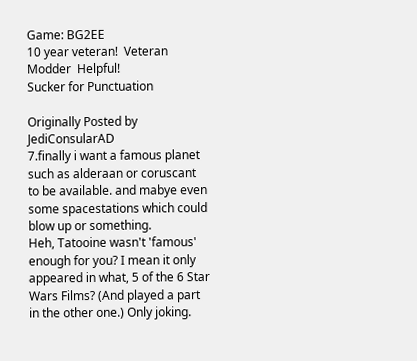Game: BG2EE
10 year veteran!  Veteran Modder  Helpful!
Sucker for Punctuation

Originally Posted by JediConsularAD
7.finally i want a famous planet such as alderaan or coruscant to be available. and mabye even some spacestations which could blow up or something.
Heh, Tatooine wasn't 'famous' enough for you? I mean it only appeared in what, 5 of the 6 Star Wars Films? (And played a part in the other one.) Only joking.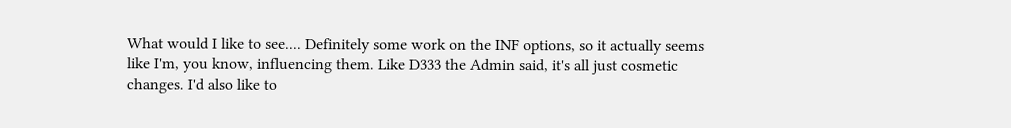What would I like to see.... Definitely some work on the INF options, so it actually seems like I'm, you know, influencing them. Like D333 the Admin said, it's all just cosmetic changes. I'd also like to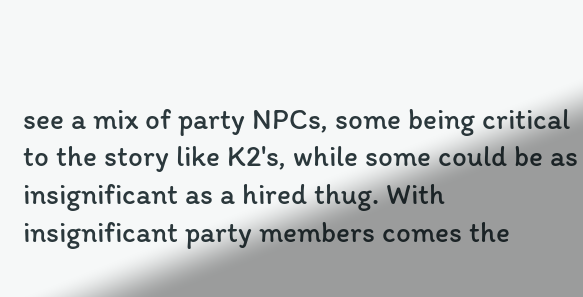see a mix of party NPCs, some being critical to the story like K2's, while some could be as insignificant as a hired thug. With insignificant party members comes the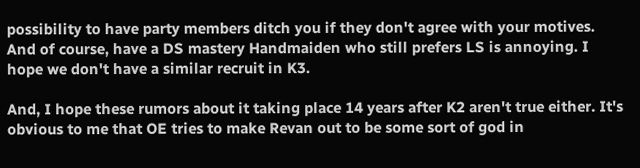possibility to have party members ditch you if they don't agree with your motives. And of course, have a DS mastery Handmaiden who still prefers LS is annoying. I hope we don't have a similar recruit in K3.

And, I hope these rumors about it taking place 14 years after K2 aren't true either. It's obvious to me that OE tries to make Revan out to be some sort of god in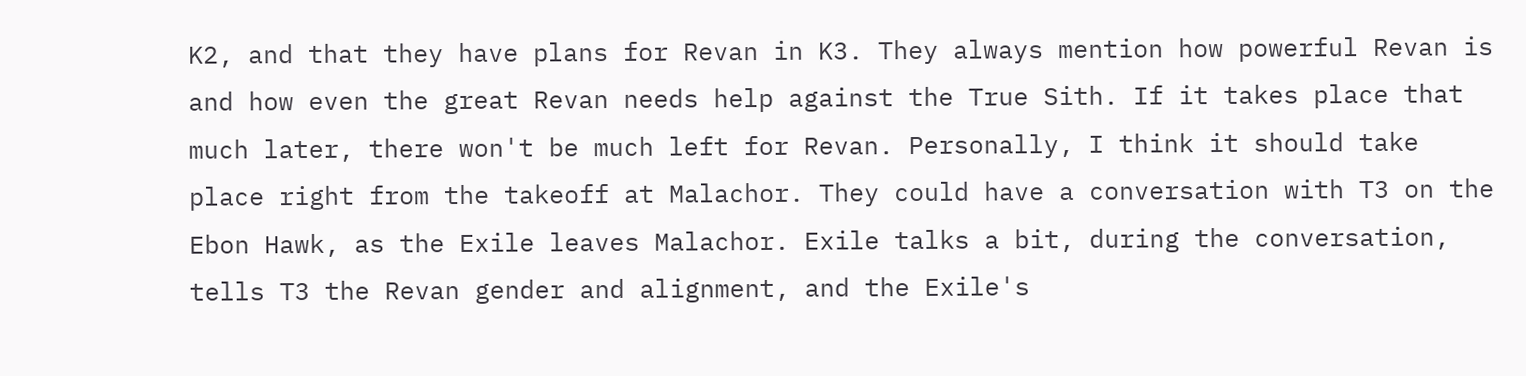K2, and that they have plans for Revan in K3. They always mention how powerful Revan is and how even the great Revan needs help against the True Sith. If it takes place that much later, there won't be much left for Revan. Personally, I think it should take place right from the takeoff at Malachor. They could have a conversation with T3 on the Ebon Hawk, as the Exile leaves Malachor. Exile talks a bit, during the conversation, tells T3 the Revan gender and alignment, and the Exile's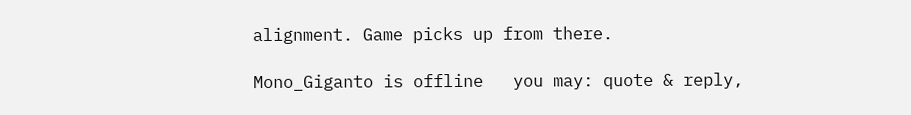alignment. Game picks up from there.

Mono_Giganto is offline   you may: quote & reply,